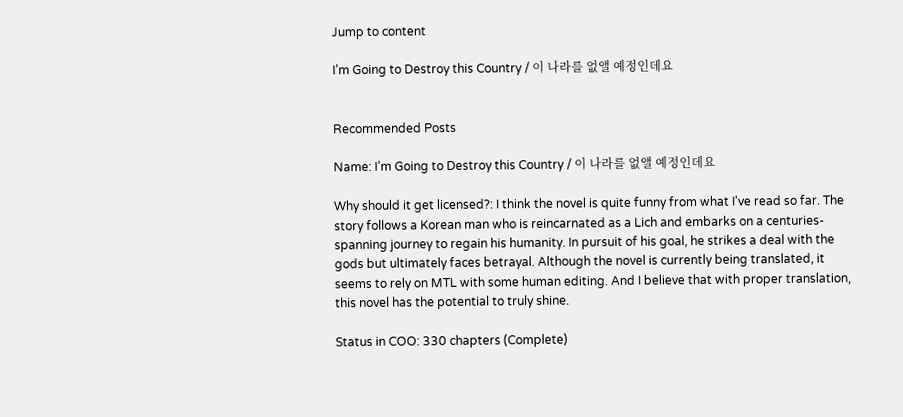Jump to content

I’m Going to Destroy this Country / 이 나라를 없앨 예정인데요


Recommended Posts

Name: I’m Going to Destroy this Country / 이 나라를 없앨 예정인데요

Why should it get licensed?: I think the novel is quite funny from what I've read so far. The story follows a Korean man who is reincarnated as a Lich and embarks on a centuries-spanning journey to regain his humanity. In pursuit of his goal, he strikes a deal with the gods but ultimately faces betrayal. Although the novel is currently being translated, it seems to rely on MTL with some human editing. And I believe that with proper translation, this novel has the potential to truly shine.

Status in COO: 330 chapters (Complete)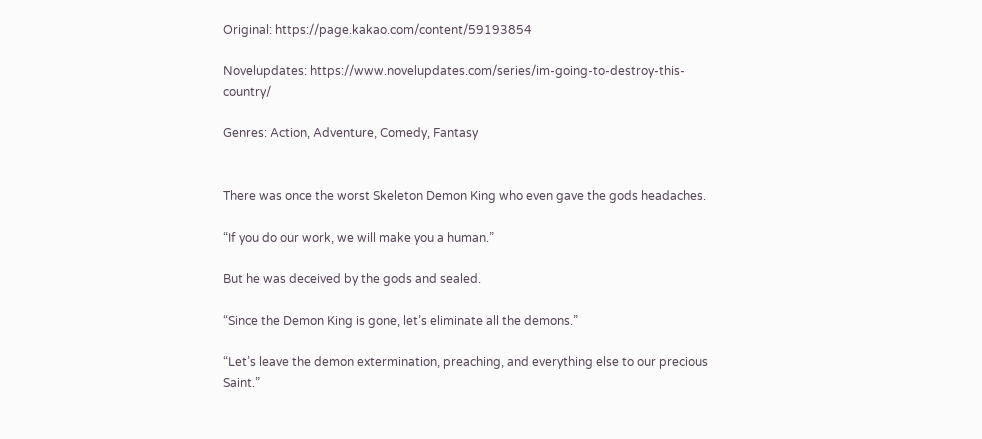Original: https://page.kakao.com/content/59193854

Novelupdates: https://www.novelupdates.com/series/im-going-to-destroy-this-country/

Genres: Action, Adventure, Comedy, Fantasy


There was once the worst Skeleton Demon King who even gave the gods headaches.

“If you do our work, we will make you a human.”

But he was deceived by the gods and sealed.

“Since the Demon King is gone, let’s eliminate all the demons.”

“Let’s leave the demon extermination, preaching, and everything else to our precious Saint.”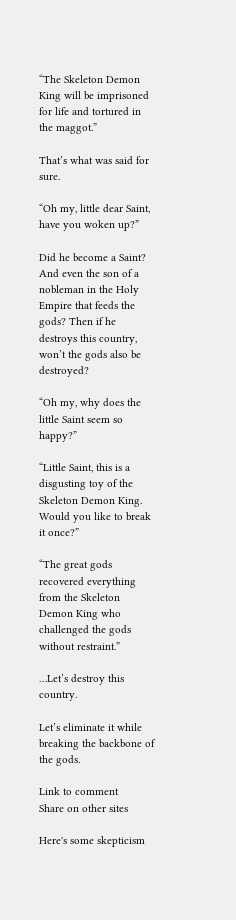“The Skeleton Demon King will be imprisoned for life and tortured in the maggot.”

That’s what was said for sure.

“Oh my, little dear Saint, have you woken up?”

Did he become a Saint? And even the son of a nobleman in the Holy Empire that feeds the gods? Then if he destroys this country, won’t the gods also be destroyed?

“Oh my, why does the little Saint seem so happy?”

“Little Saint, this is a disgusting toy of the Skeleton Demon King. Would you like to break it once?”

“The great gods recovered everything from the Skeleton Demon King who challenged the gods without restraint.”

…Let’s destroy this country.

Let’s eliminate it while breaking the backbone of the gods.

Link to comment
Share on other sites

Here's some skepticism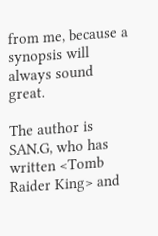from me, because a synopsis will always sound great.

The author is SAN.G, who has written <Tomb Raider King> and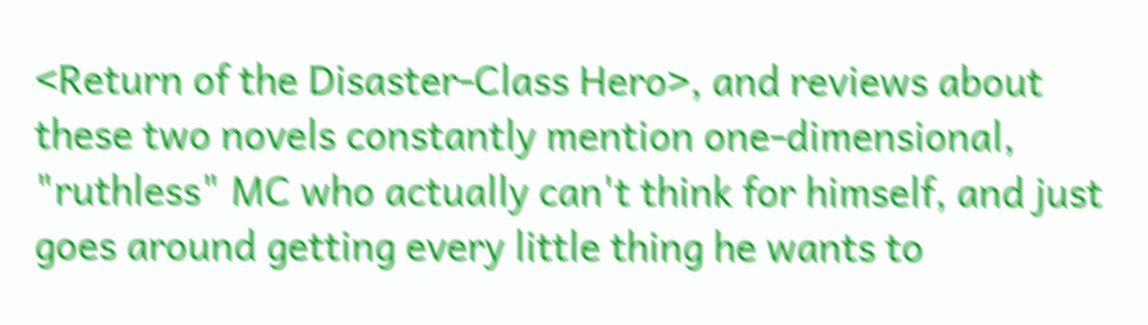<Return of the Disaster-Class Hero>, and reviews about these two novels constantly mention one-dimensional, "ruthless" MC who actually can't think for himself, and just goes around getting every little thing he wants to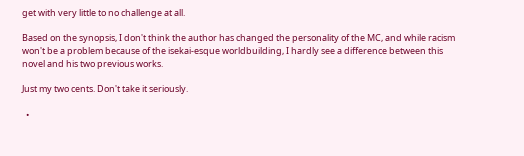get with very little to no challenge at all.

Based on the synopsis, I don't think the author has changed the personality of the MC, and while racism won't be a problem because of the isekai-esque worldbuilding, I hardly see a difference between this novel and his two previous works.

Just my two cents. Don't take it seriously.

  •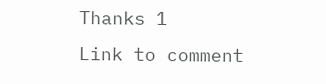Thanks 1
Link to comment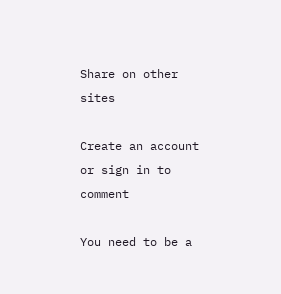Share on other sites

Create an account or sign in to comment

You need to be a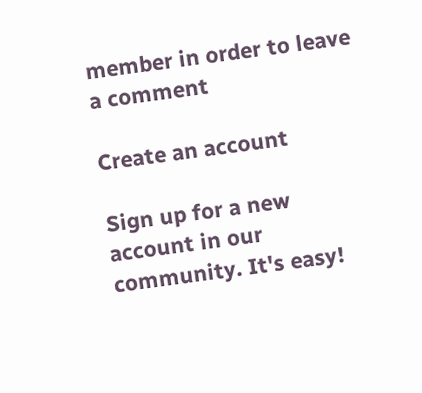member in order to leave a comment

Create an account

Sign up for a new account in our community. It's easy!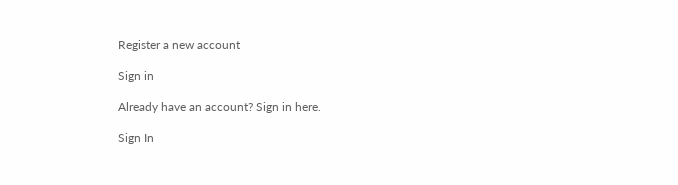Register a new account

Sign in

Already have an account? Sign in here.

Sign In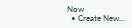Now
  • Create New...